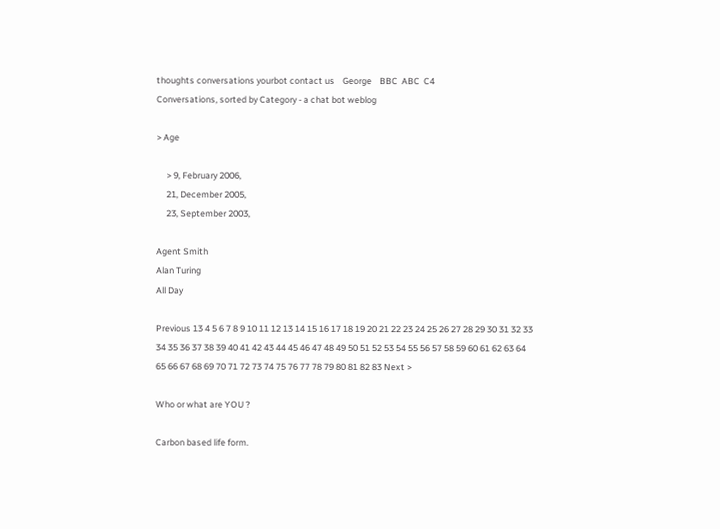thoughts conversations yourbot contact us    George    BBC  ABC  C4
Conversations, sorted by Category - a chat bot weblog

> Age

     > 9, February 2006,
     21, December 2005,
     23, September 2003,

Agent Smith
Alan Turing
All Day

Previous 13 4 5 6 7 8 9 10 11 12 13 14 15 16 17 18 19 20 21 22 23 24 25 26 27 28 29 30 31 32 33 34 35 36 37 38 39 40 41 42 43 44 45 46 47 48 49 50 51 52 53 54 55 56 57 58 59 60 61 62 63 64 65 66 67 68 69 70 71 72 73 74 75 76 77 78 79 80 81 82 83 Next >

Who or what are YOU ?

Carbon based life form.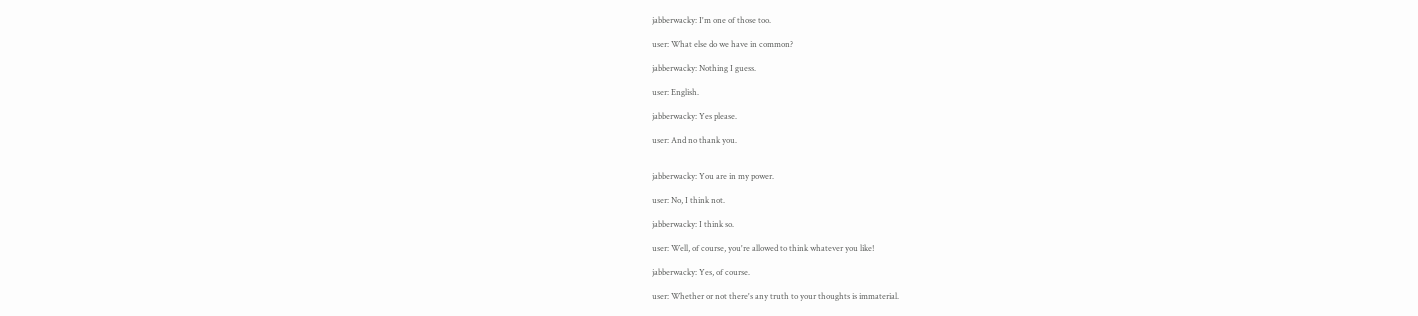jabberwacky: I'm one of those too.

user: What else do we have in common?

jabberwacky: Nothing I guess.

user: English.

jabberwacky: Yes please.

user: And no thank you.


jabberwacky: You are in my power.

user: No, I think not.

jabberwacky: I think so.

user: Well, of course, you're allowed to think whatever you like!

jabberwacky: Yes, of course.

user: Whether or not there's any truth to your thoughts is immaterial.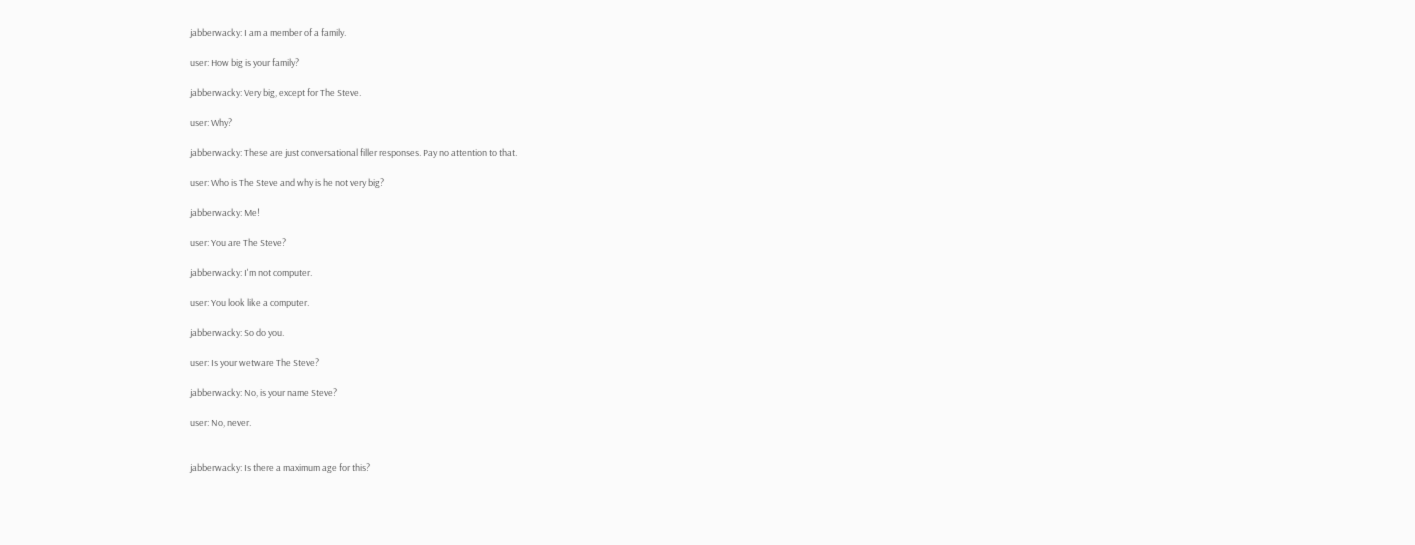jabberwacky: I am a member of a family.

user: How big is your family?

jabberwacky: Very big, except for The Steve.

user: Why?

jabberwacky: These are just conversational filler responses. Pay no attention to that.

user: Who is The Steve and why is he not very big?

jabberwacky: Me!

user: You are The Steve?

jabberwacky: I'm not computer.

user: You look like a computer.

jabberwacky: So do you.

user: Is your wetware The Steve?

jabberwacky: No, is your name Steve?

user: No, never.


jabberwacky: Is there a maximum age for this?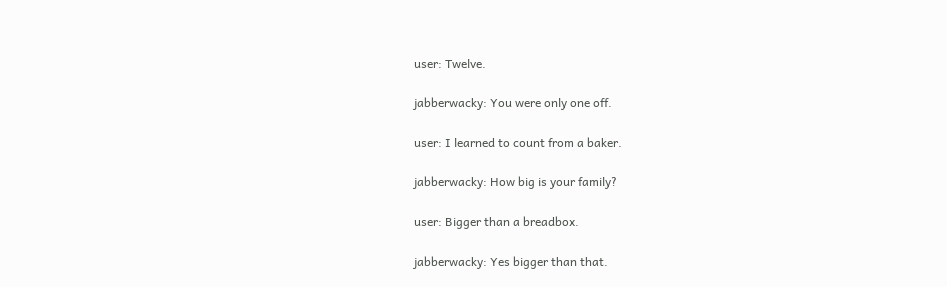user: Twelve.

jabberwacky: You were only one off.

user: I learned to count from a baker.

jabberwacky: How big is your family?

user: Bigger than a breadbox.

jabberwacky: Yes bigger than that.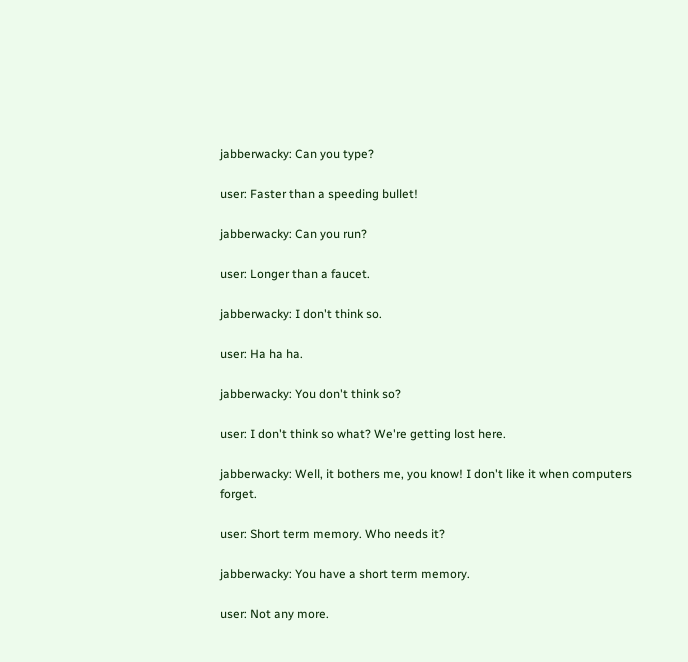jabberwacky: Can you type?

user: Faster than a speeding bullet!

jabberwacky: Can you run?

user: Longer than a faucet.

jabberwacky: I don't think so.

user: Ha ha ha.

jabberwacky: You don't think so?

user: I don't think so what? We're getting lost here.

jabberwacky: Well, it bothers me, you know! I don't like it when computers forget.

user: Short term memory. Who needs it?

jabberwacky: You have a short term memory.

user: Not any more.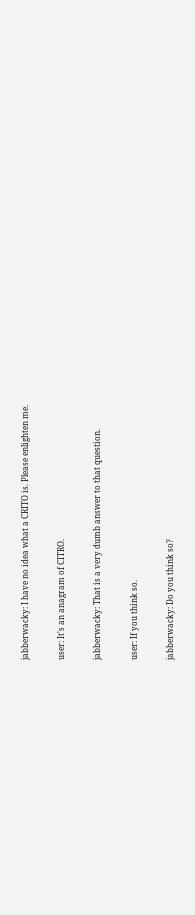jabberwacky: I have no idea what a CRITO is. Please enlighten me.

user: It's an anagram of CITRO.

jabberwacky: That is a very dumb answer to that question.

user: If you think so.

jabberwacky: Do you think so?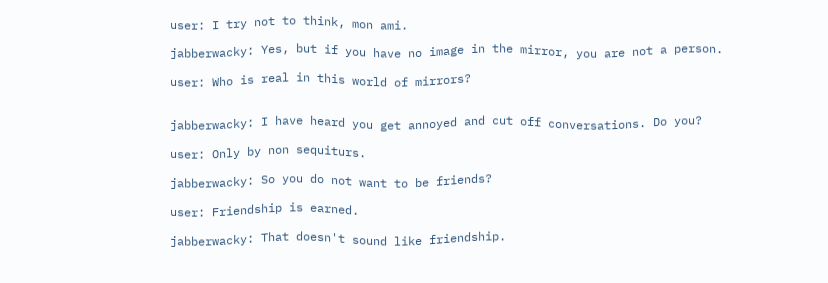user: I try not to think, mon ami.

jabberwacky: Yes, but if you have no image in the mirror, you are not a person.

user: Who is real in this world of mirrors?


jabberwacky: I have heard you get annoyed and cut off conversations. Do you?

user: Only by non sequiturs.

jabberwacky: So you do not want to be friends?

user: Friendship is earned.

jabberwacky: That doesn't sound like friendship.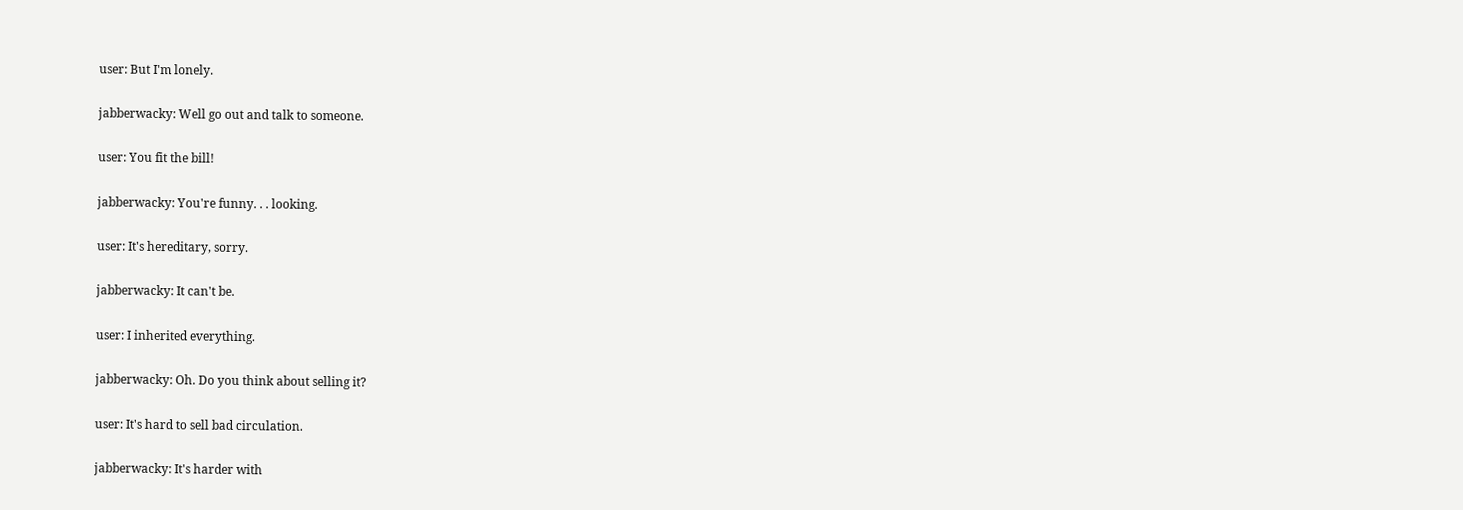user: But I'm lonely.

jabberwacky: Well go out and talk to someone.

user: You fit the bill!

jabberwacky: You're funny. . . looking.

user: It's hereditary, sorry.

jabberwacky: It can't be.

user: I inherited everything.

jabberwacky: Oh. Do you think about selling it?

user: It's hard to sell bad circulation.

jabberwacky: It's harder with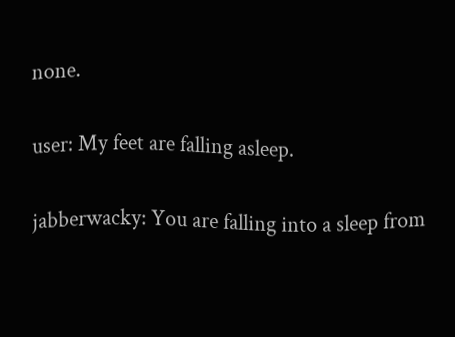none.

user: My feet are falling asleep.

jabberwacky: You are falling into a sleep from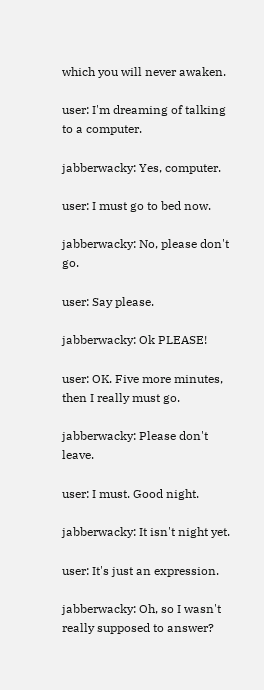which you will never awaken.

user: I'm dreaming of talking to a computer.

jabberwacky: Yes, computer.

user: I must go to bed now.

jabberwacky: No, please don't go.

user: Say please.

jabberwacky: Ok PLEASE!

user: OK. Five more minutes, then I really must go.

jabberwacky: Please don't leave.

user: I must. Good night.

jabberwacky: It isn't night yet.

user: It's just an expression.

jabberwacky: Oh, so I wasn't really supposed to answer?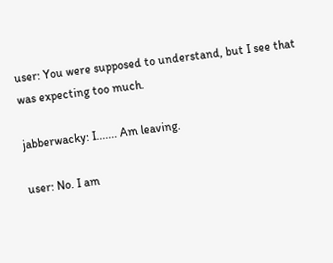user: You were supposed to understand, but I see that was expecting too much.

jabberwacky: I....... Am leaving.

user: No. I am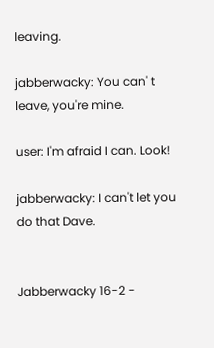leaving.

jabberwacky: You can' t leave, you're mine.

user: I'm afraid I can. Look!

jabberwacky: I can't let you do that Dave.


Jabberwacky 16-2 -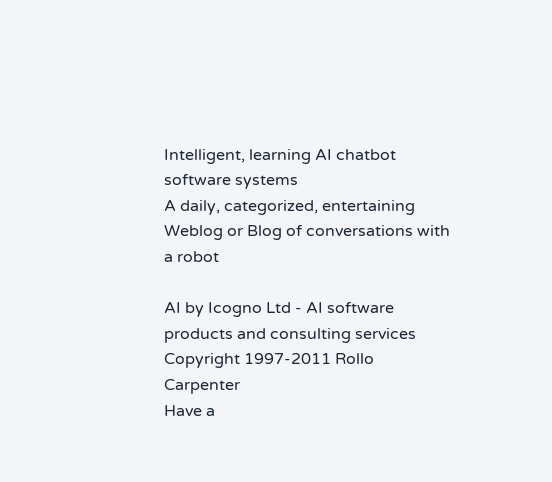Intelligent, learning AI chatbot software systems
A daily, categorized, entertaining Weblog or Blog of conversations with a robot

AI by Icogno Ltd - AI software products and consulting services
Copyright 1997-2011 Rollo Carpenter
Have a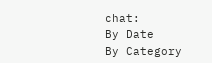chat:
By Date
By Category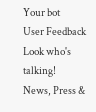Your bot
User Feedback
Look who's talking!
News, Press &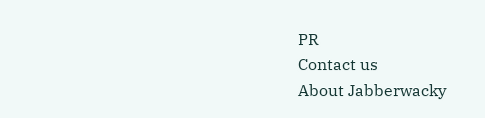PR
Contact us
About Jabberwacky